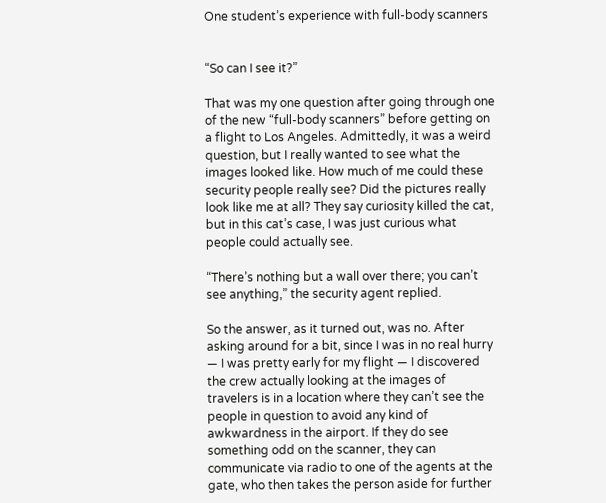One student’s experience with full-body scanners


“So can I see it?”

That was my one question after going through one of the new “full-body scanners” before getting on a flight to Los Angeles. Admittedly, it was a weird question, but I really wanted to see what the images looked like. How much of me could these security people really see? Did the pictures really look like me at all? They say curiosity killed the cat, but in this cat’s case, I was just curious what people could actually see.

“There’s nothing but a wall over there; you can’t see anything,” the security agent replied.

So the answer, as it turned out, was no. After asking around for a bit, since I was in no real hurry — I was pretty early for my flight — I discovered the crew actually looking at the images of travelers is in a location where they can’t see the people in question to avoid any kind of awkwardness in the airport. If they do see something odd on the scanner, they can communicate via radio to one of the agents at the gate, who then takes the person aside for further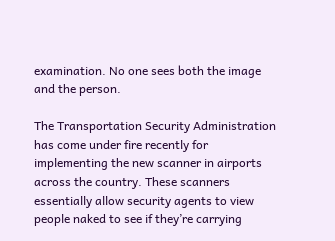examination. No one sees both the image and the person.

The Transportation Security Administration has come under fire recently for implementing the new scanner in airports across the country. These scanners essentially allow security agents to view people naked to see if they’re carrying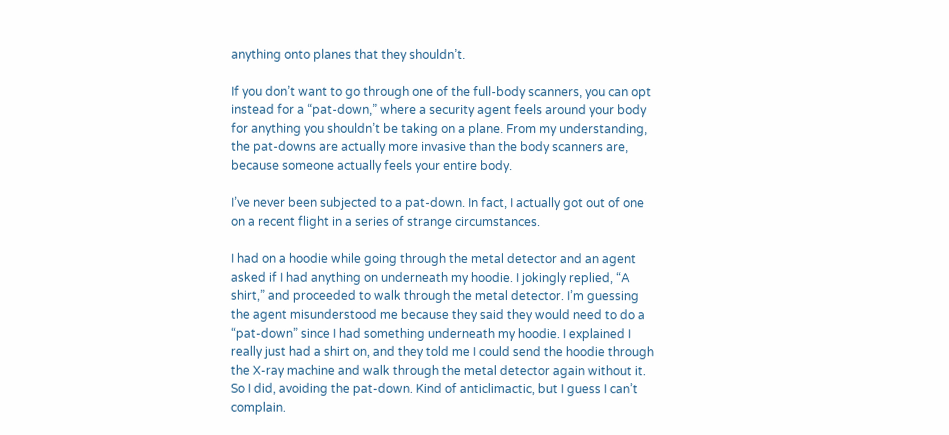anything onto planes that they shouldn’t.

If you don’t want to go through one of the full-body scanners, you can opt instead for a “pat-down,” where a security agent feels around your body for anything you shouldn’t be taking on a plane. From my understanding, the pat-downs are actually more invasive than the body scanners are, because someone actually feels your entire body.

I’ve never been subjected to a pat-down. In fact, I actually got out of one on a recent flight in a series of strange circumstances.

I had on a hoodie while going through the metal detector and an agent asked if I had anything on underneath my hoodie. I jokingly replied, “A shirt,” and proceeded to walk through the metal detector. I’m guessing the agent misunderstood me because they said they would need to do a “pat-down” since I had something underneath my hoodie. I explained I really just had a shirt on, and they told me I could send the hoodie through the X-ray machine and walk through the metal detector again without it. So I did, avoiding the pat-down. Kind of anticlimactic, but I guess I can’t complain.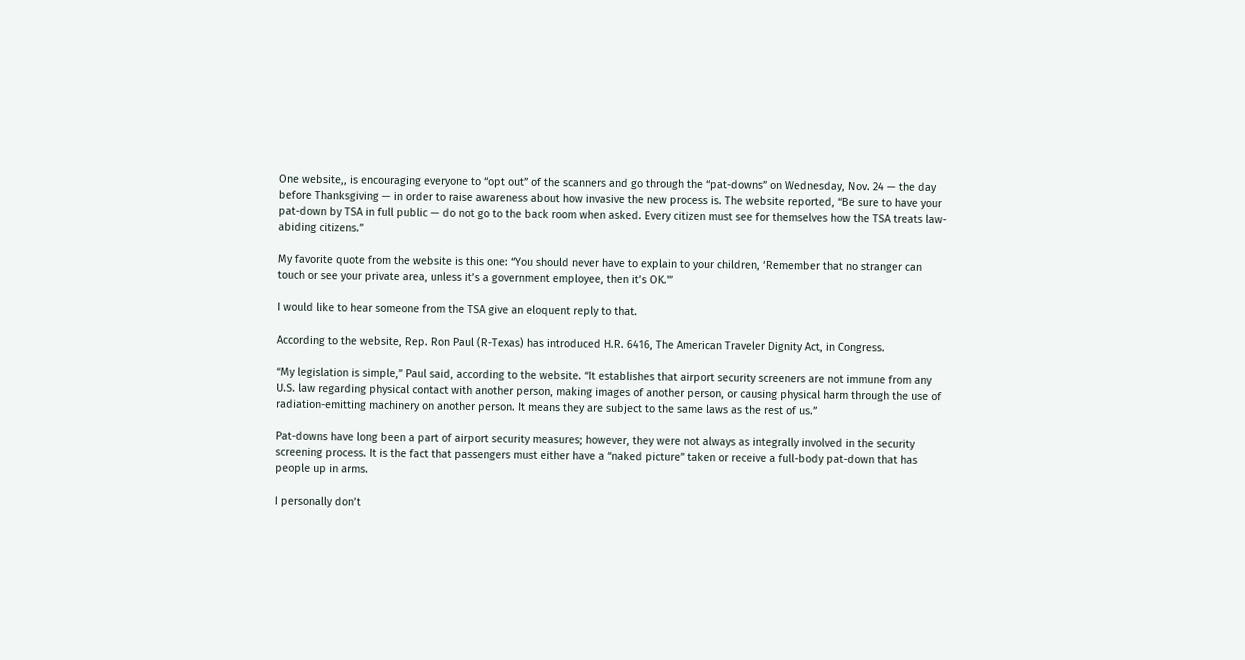One website,, is encouraging everyone to “opt out” of the scanners and go through the “pat-downs” on Wednesday, Nov. 24 — the day before Thanksgiving — in order to raise awareness about how invasive the new process is. The website reported, “Be sure to have your pat-down by TSA in full public — do not go to the back room when asked. Every citizen must see for themselves how the TSA treats law-abiding citizens.”

My favorite quote from the website is this one: “You should never have to explain to your children, ‘Remember that no stranger can touch or see your private area, unless it’s a government employee, then it’s OK.'”

I would like to hear someone from the TSA give an eloquent reply to that.

According to the website, Rep. Ron Paul (R-Texas) has introduced H.R. 6416, The American Traveler Dignity Act, in Congress.

“My legislation is simple,” Paul said, according to the website. “It establishes that airport security screeners are not immune from any U.S. law regarding physical contact with another person, making images of another person, or causing physical harm through the use of radiation-emitting machinery on another person. It means they are subject to the same laws as the rest of us.”

Pat-downs have long been a part of airport security measures; however, they were not always as integrally involved in the security screening process. It is the fact that passengers must either have a “naked picture” taken or receive a full-body pat-down that has people up in arms.

I personally don’t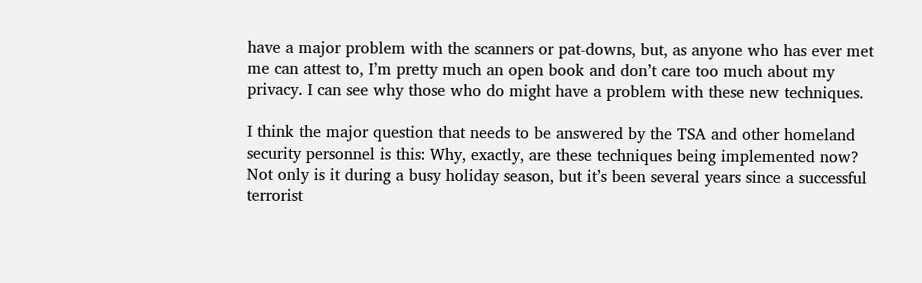have a major problem with the scanners or pat-downs, but, as anyone who has ever met me can attest to, I’m pretty much an open book and don’t care too much about my privacy. I can see why those who do might have a problem with these new techniques.

I think the major question that needs to be answered by the TSA and other homeland security personnel is this: Why, exactly, are these techniques being implemented now? Not only is it during a busy holiday season, but it’s been several years since a successful terrorist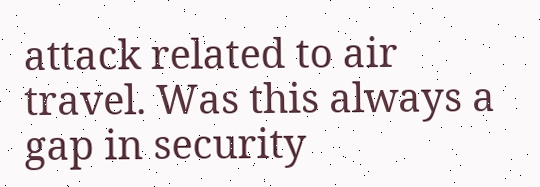attack related to air travel. Was this always a gap in security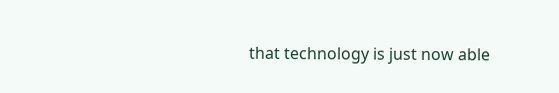that technology is just now able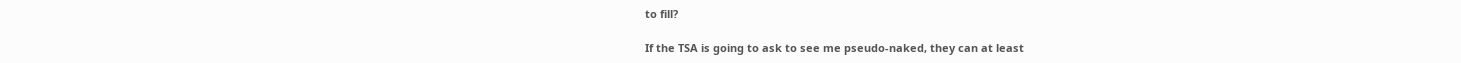to fill?

If the TSA is going to ask to see me pseudo-naked, they can at least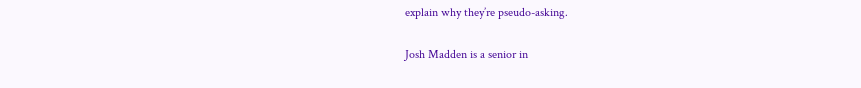explain why they’re pseudo-asking.

Josh Madden is a senior in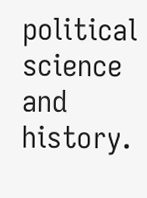political science and history.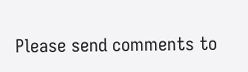Please send comments to